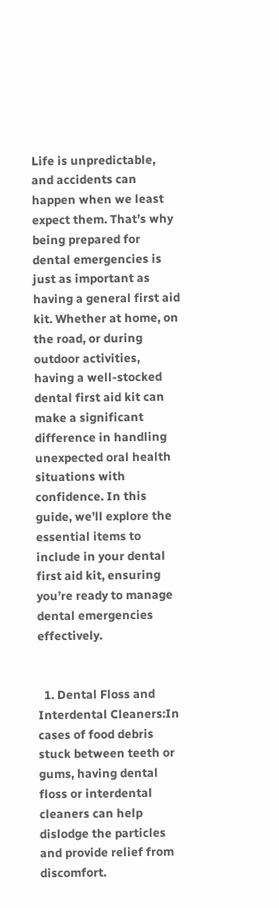Life is unpredictable, and accidents can happen when we least expect them. That’s why being prepared for dental emergencies is just as important as having a general first aid kit. Whether at home, on the road, or during outdoor activities, having a well-stocked dental first aid kit can make a significant difference in handling unexpected oral health situations with confidence. In this guide, we’ll explore the essential items to include in your dental first aid kit, ensuring you’re ready to manage dental emergencies effectively.


  1. Dental Floss and Interdental Cleaners:In cases of food debris stuck between teeth or gums, having dental floss or interdental cleaners can help dislodge the particles and provide relief from discomfort.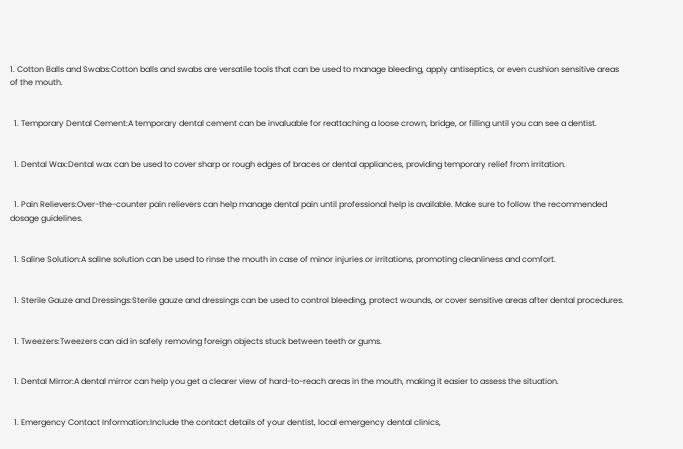1. Cotton Balls and Swabs:Cotton balls and swabs are versatile tools that can be used to manage bleeding, apply antiseptics, or even cushion sensitive areas of the mouth.


  1. Temporary Dental Cement:A temporary dental cement can be invaluable for reattaching a loose crown, bridge, or filling until you can see a dentist.


  1. Dental Wax:Dental wax can be used to cover sharp or rough edges of braces or dental appliances, providing temporary relief from irritation.


  1. Pain Relievers:Over-the-counter pain relievers can help manage dental pain until professional help is available. Make sure to follow the recommended dosage guidelines.


  1. Saline Solution:A saline solution can be used to rinse the mouth in case of minor injuries or irritations, promoting cleanliness and comfort.


  1. Sterile Gauze and Dressings:Sterile gauze and dressings can be used to control bleeding, protect wounds, or cover sensitive areas after dental procedures.


  1. Tweezers:Tweezers can aid in safely removing foreign objects stuck between teeth or gums.


  1. Dental Mirror:A dental mirror can help you get a clearer view of hard-to-reach areas in the mouth, making it easier to assess the situation.


  1. Emergency Contact Information:Include the contact details of your dentist, local emergency dental clinics,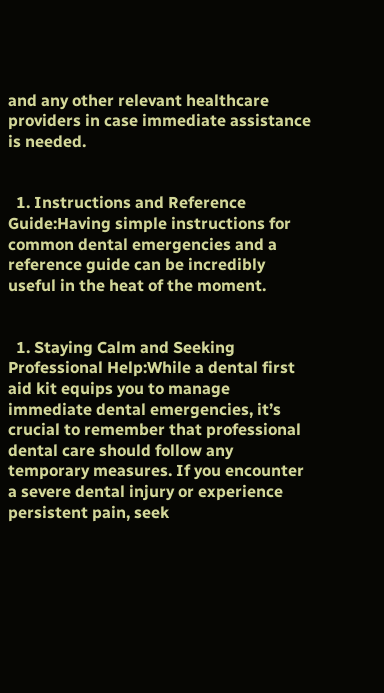and any other relevant healthcare providers in case immediate assistance is needed.


  1. Instructions and Reference Guide:Having simple instructions for common dental emergencies and a reference guide can be incredibly useful in the heat of the moment.


  1. Staying Calm and Seeking Professional Help:While a dental first aid kit equips you to manage immediate dental emergencies, it’s crucial to remember that professional dental care should follow any temporary measures. If you encounter a severe dental injury or experience persistent pain, seek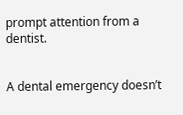prompt attention from a dentist.


A dental emergency doesn’t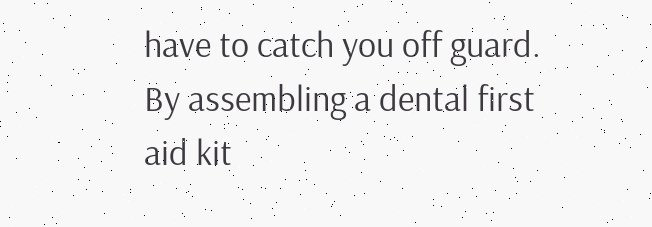have to catch you off guard. By assembling a dental first aid kit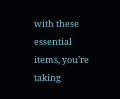with these essential items, you’re taking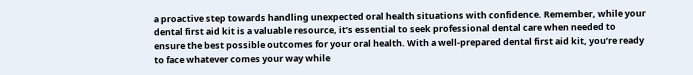a proactive step towards handling unexpected oral health situations with confidence. Remember, while your dental first aid kit is a valuable resource, it’s essential to seek professional dental care when needed to ensure the best possible outcomes for your oral health. With a well-prepared dental first aid kit, you’re ready to face whatever comes your way while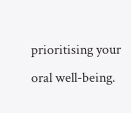prioritising your oral well-being.